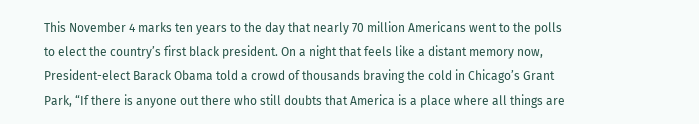This November 4 marks ten years to the day that nearly 70 million Americans went to the polls to elect the country’s first black president. On a night that feels like a distant memory now, President-elect Barack Obama told a crowd of thousands braving the cold in Chicago’s Grant Park, “If there is anyone out there who still doubts that America is a place where all things are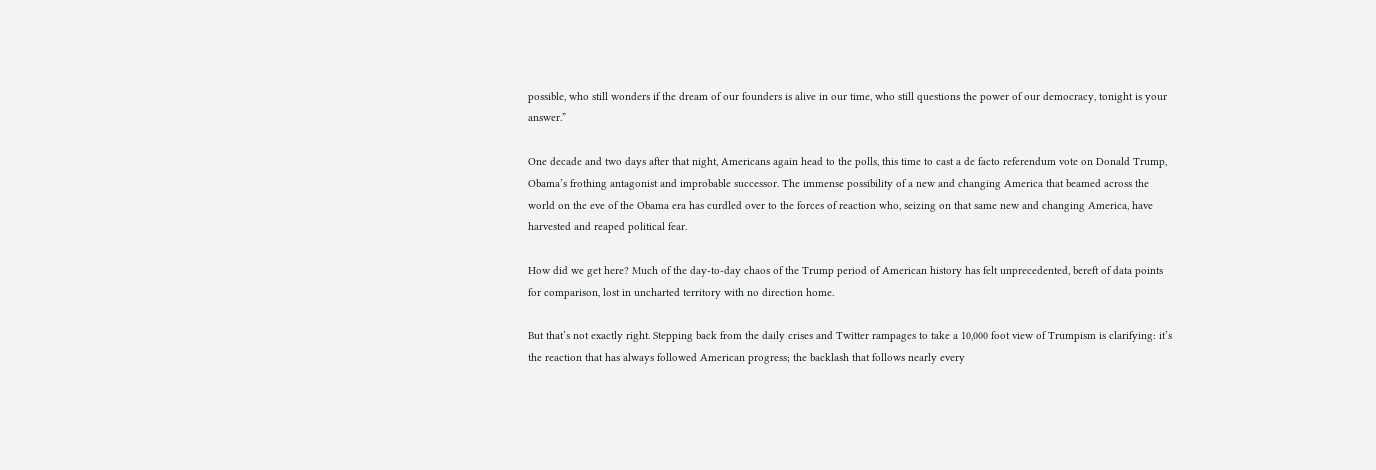possible, who still wonders if the dream of our founders is alive in our time, who still questions the power of our democracy, tonight is your answer.”

One decade and two days after that night, Americans again head to the polls, this time to cast a de facto referendum vote on Donald Trump, Obama’s frothing antagonist and improbable successor. The immense possibility of a new and changing America that beamed across the world on the eve of the Obama era has curdled over to the forces of reaction who, seizing on that same new and changing America, have harvested and reaped political fear.

How did we get here? Much of the day-to-day chaos of the Trump period of American history has felt unprecedented, bereft of data points for comparison, lost in uncharted territory with no direction home.

But that’s not exactly right. Stepping back from the daily crises and Twitter rampages to take a 10,000 foot view of Trumpism is clarifying: it’s the reaction that has always followed American progress; the backlash that follows nearly every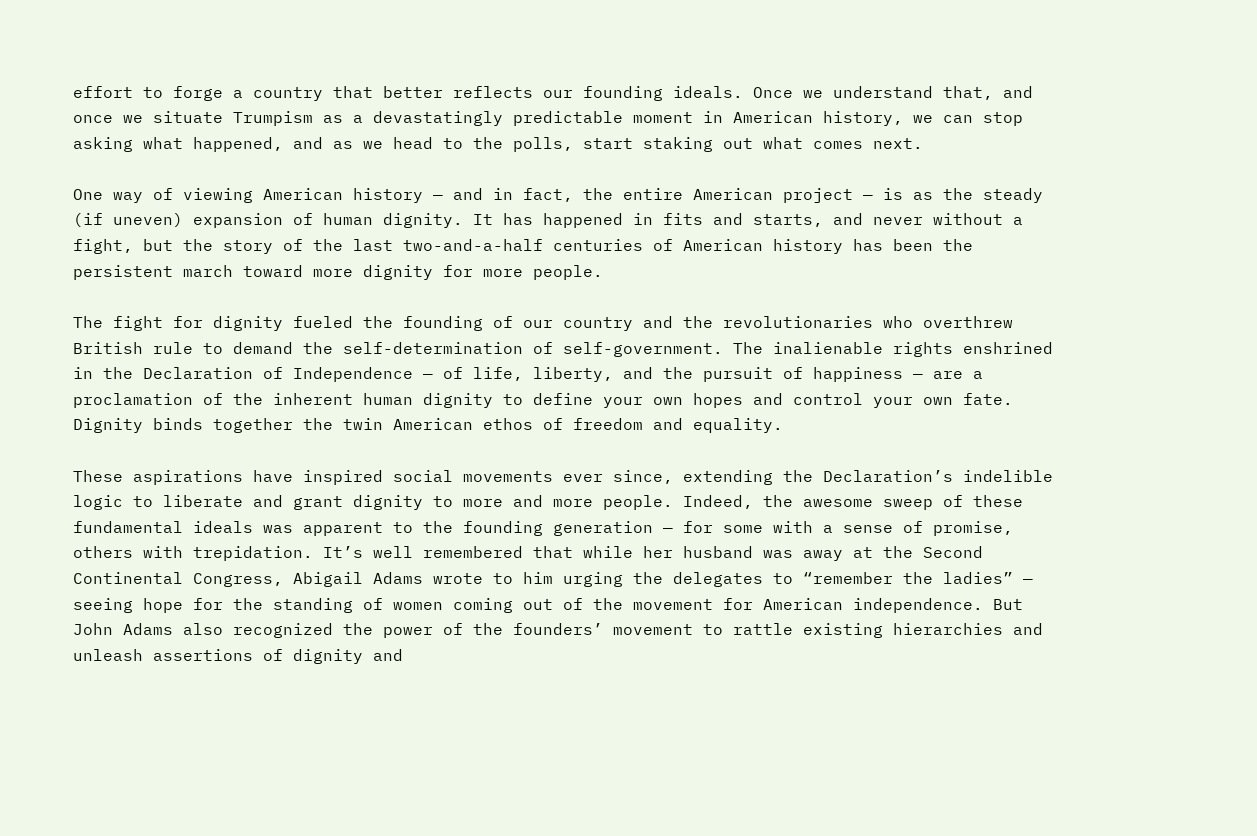effort to forge a country that better reflects our founding ideals. Once we understand that, and once we situate Trumpism as a devastatingly predictable moment in American history, we can stop asking what happened, and as we head to the polls, start staking out what comes next.

One way of viewing American history — and in fact, the entire American project — is as the steady (if uneven) expansion of human dignity. It has happened in fits and starts, and never without a fight, but the story of the last two-and-a-half centuries of American history has been the persistent march toward more dignity for more people.

The fight for dignity fueled the founding of our country and the revolutionaries who overthrew British rule to demand the self-determination of self-government. The inalienable rights enshrined in the Declaration of Independence — of life, liberty, and the pursuit of happiness — are a proclamation of the inherent human dignity to define your own hopes and control your own fate. Dignity binds together the twin American ethos of freedom and equality.

These aspirations have inspired social movements ever since, extending the Declaration’s indelible logic to liberate and grant dignity to more and more people. Indeed, the awesome sweep of these fundamental ideals was apparent to the founding generation — for some with a sense of promise, others with trepidation. It’s well remembered that while her husband was away at the Second Continental Congress, Abigail Adams wrote to him urging the delegates to “remember the ladies” — seeing hope for the standing of women coming out of the movement for American independence. But John Adams also recognized the power of the founders’ movement to rattle existing hierarchies and unleash assertions of dignity and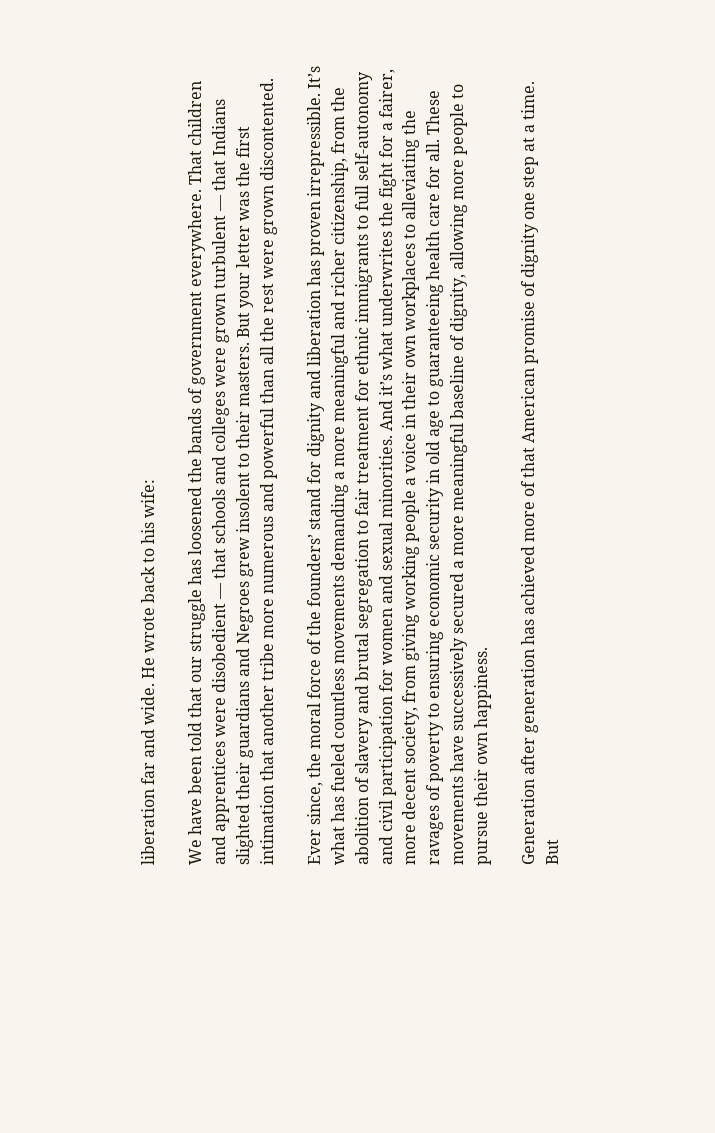liberation far and wide. He wrote back to his wife:

We have been told that our struggle has loosened the bands of government everywhere. That children and apprentices were disobedient — that schools and colleges were grown turbulent — that Indians slighted their guardians and Negroes grew insolent to their masters. But your letter was the first intimation that another tribe more numerous and powerful than all the rest were grown discontented.

Ever since, the moral force of the founders’ stand for dignity and liberation has proven irrepressible. It’s what has fueled countless movements demanding a more meaningful and richer citizenship, from the abolition of slavery and brutal segregation to fair treatment for ethnic immigrants to full self-autonomy and civil participation for women and sexual minorities. And it’s what underwrites the fight for a fairer, more decent society, from giving working people a voice in their own workplaces to alleviating the ravages of poverty to ensuring economic security in old age to guaranteeing health care for all. These movements have successively secured a more meaningful baseline of dignity, allowing more people to pursue their own happiness.

Generation after generation has achieved more of that American promise of dignity one step at a time. But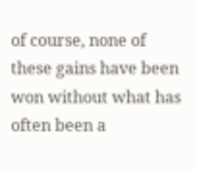of course, none of these gains have been won without what has often been a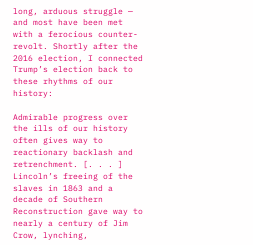long, arduous struggle — and most have been met with a ferocious counter-revolt. Shortly after the 2016 election, I connected Trump’s election back to these rhythms of our history:

Admirable progress over the ills of our history often gives way to reactionary backlash and retrenchment. [. . . ] Lincoln’s freeing of the slaves in 1863 and a decade of Southern Reconstruction gave way to nearly a century of Jim Crow, lynching,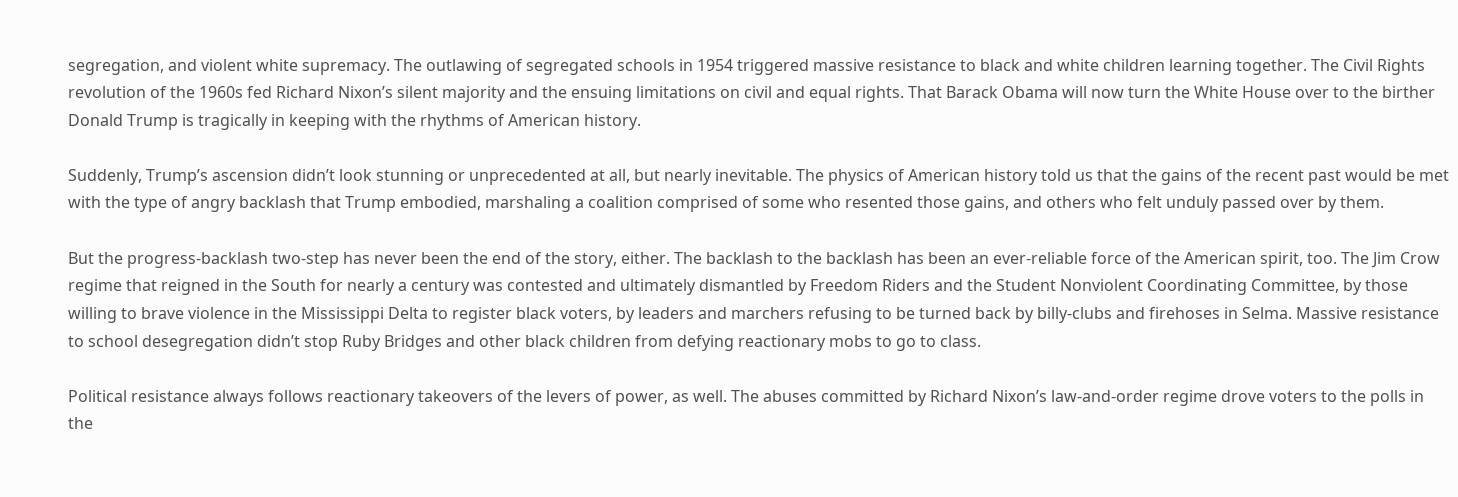segregation, and violent white supremacy. The outlawing of segregated schools in 1954 triggered massive resistance to black and white children learning together. The Civil Rights revolution of the 1960s fed Richard Nixon’s silent majority and the ensuing limitations on civil and equal rights. That Barack Obama will now turn the White House over to the birther Donald Trump is tragically in keeping with the rhythms of American history.

Suddenly, Trump’s ascension didn’t look stunning or unprecedented at all, but nearly inevitable. The physics of American history told us that the gains of the recent past would be met with the type of angry backlash that Trump embodied, marshaling a coalition comprised of some who resented those gains, and others who felt unduly passed over by them.

But the progress-backlash two-step has never been the end of the story, either. The backlash to the backlash has been an ever-reliable force of the American spirit, too. The Jim Crow regime that reigned in the South for nearly a century was contested and ultimately dismantled by Freedom Riders and the Student Nonviolent Coordinating Committee, by those willing to brave violence in the Mississippi Delta to register black voters, by leaders and marchers refusing to be turned back by billy-clubs and firehoses in Selma. Massive resistance to school desegregation didn’t stop Ruby Bridges and other black children from defying reactionary mobs to go to class.

Political resistance always follows reactionary takeovers of the levers of power, as well. The abuses committed by Richard Nixon’s law-and-order regime drove voters to the polls in the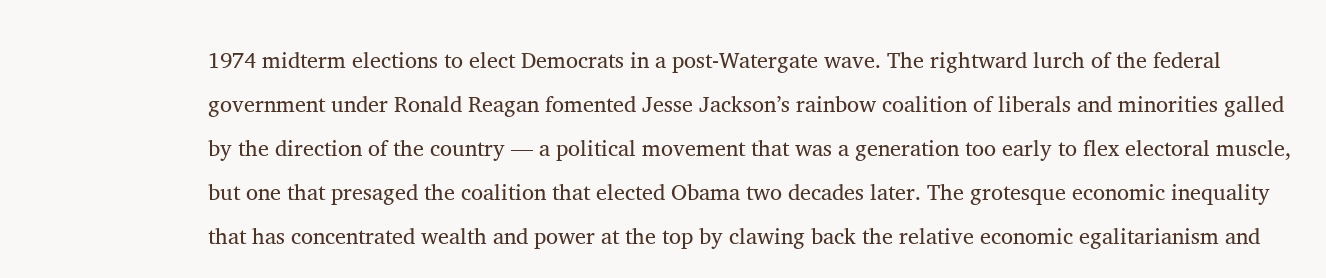1974 midterm elections to elect Democrats in a post-Watergate wave. The rightward lurch of the federal government under Ronald Reagan fomented Jesse Jackson’s rainbow coalition of liberals and minorities galled by the direction of the country — a political movement that was a generation too early to flex electoral muscle, but one that presaged the coalition that elected Obama two decades later. The grotesque economic inequality that has concentrated wealth and power at the top by clawing back the relative economic egalitarianism and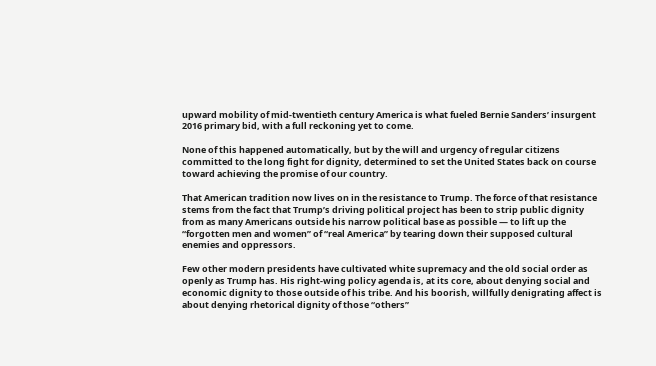upward mobility of mid-twentieth century America is what fueled Bernie Sanders’ insurgent 2016 primary bid, with a full reckoning yet to come.

None of this happened automatically, but by the will and urgency of regular citizens committed to the long fight for dignity, determined to set the United States back on course toward achieving the promise of our country.

That American tradition now lives on in the resistance to Trump. The force of that resistance stems from the fact that Trump’s driving political project has been to strip public dignity from as many Americans outside his narrow political base as possible — to lift up the “forgotten men and women” of “real America” by tearing down their supposed cultural enemies and oppressors.

Few other modern presidents have cultivated white supremacy and the old social order as openly as Trump has. His right-wing policy agenda is, at its core, about denying social and economic dignity to those outside of his tribe. And his boorish, willfully denigrating affect is about denying rhetorical dignity of those “others”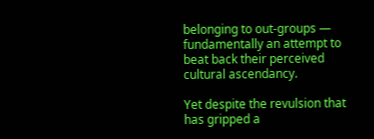belonging to out-groups — fundamentally an attempt to beat back their perceived cultural ascendancy.

Yet despite the revulsion that has gripped a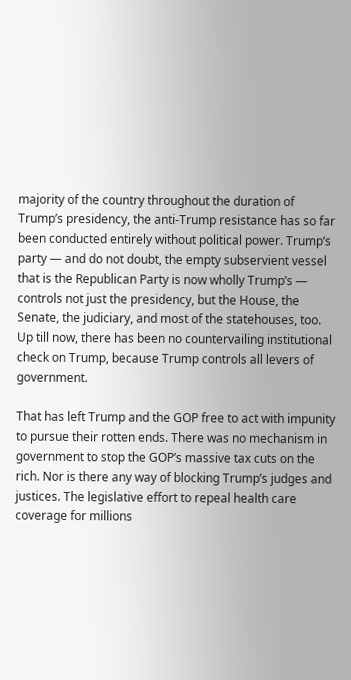majority of the country throughout the duration of Trump’s presidency, the anti-Trump resistance has so far been conducted entirely without political power. Trump’s party — and do not doubt, the empty subservient vessel that is the Republican Party is now wholly Trump’s — controls not just the presidency, but the House, the Senate, the judiciary, and most of the statehouses, too. Up till now, there has been no countervailing institutional check on Trump, because Trump controls all levers of government.

That has left Trump and the GOP free to act with impunity to pursue their rotten ends. There was no mechanism in government to stop the GOP’s massive tax cuts on the rich. Nor is there any way of blocking Trump’s judges and justices. The legislative effort to repeal health care coverage for millions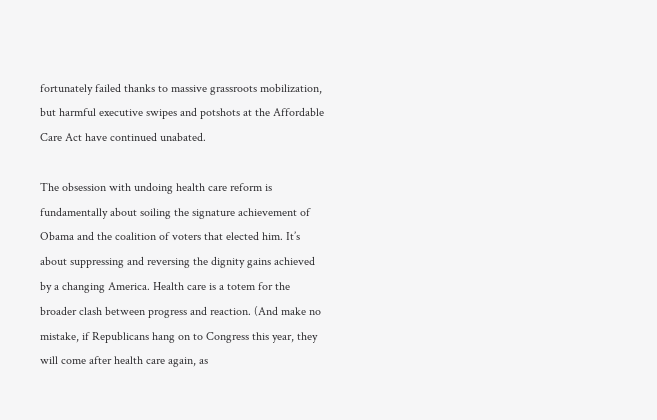fortunately failed thanks to massive grassroots mobilization, but harmful executive swipes and potshots at the Affordable Care Act have continued unabated.

The obsession with undoing health care reform is fundamentally about soiling the signature achievement of Obama and the coalition of voters that elected him. It’s about suppressing and reversing the dignity gains achieved by a changing America. Health care is a totem for the broader clash between progress and reaction. (And make no mistake, if Republicans hang on to Congress this year, they will come after health care again, as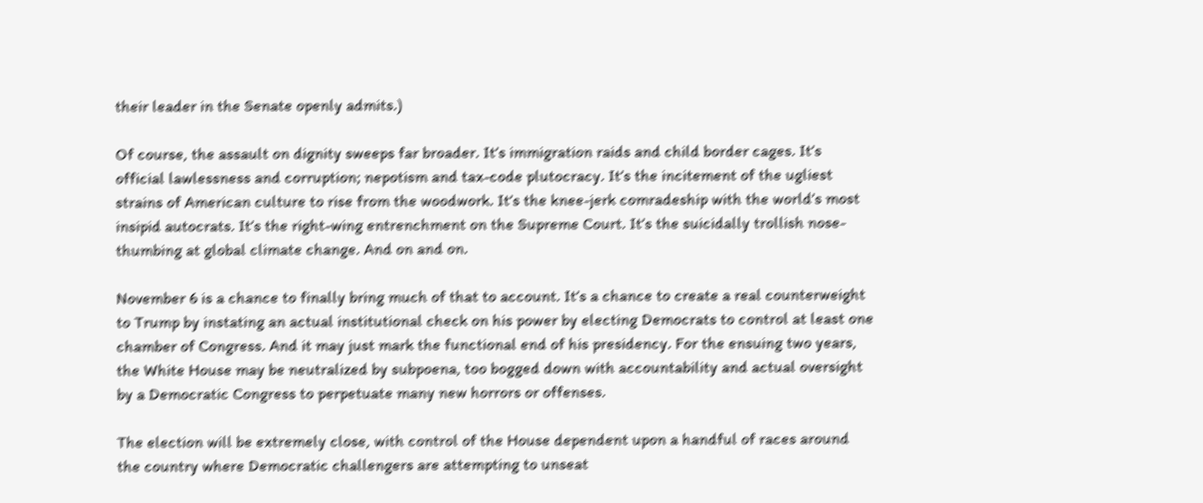their leader in the Senate openly admits.)

Of course, the assault on dignity sweeps far broader. It’s immigration raids and child border cages. It’s official lawlessness and corruption; nepotism and tax-code plutocracy. It’s the incitement of the ugliest strains of American culture to rise from the woodwork. It’s the knee-jerk comradeship with the world’s most insipid autocrats. It’s the right-wing entrenchment on the Supreme Court. It’s the suicidally trollish nose-thumbing at global climate change. And on and on.

November 6 is a chance to finally bring much of that to account. It’s a chance to create a real counterweight to Trump by instating an actual institutional check on his power by electing Democrats to control at least one chamber of Congress. And it may just mark the functional end of his presidency. For the ensuing two years, the White House may be neutralized by subpoena, too bogged down with accountability and actual oversight by a Democratic Congress to perpetuate many new horrors or offenses.

The election will be extremely close, with control of the House dependent upon a handful of races around the country where Democratic challengers are attempting to unseat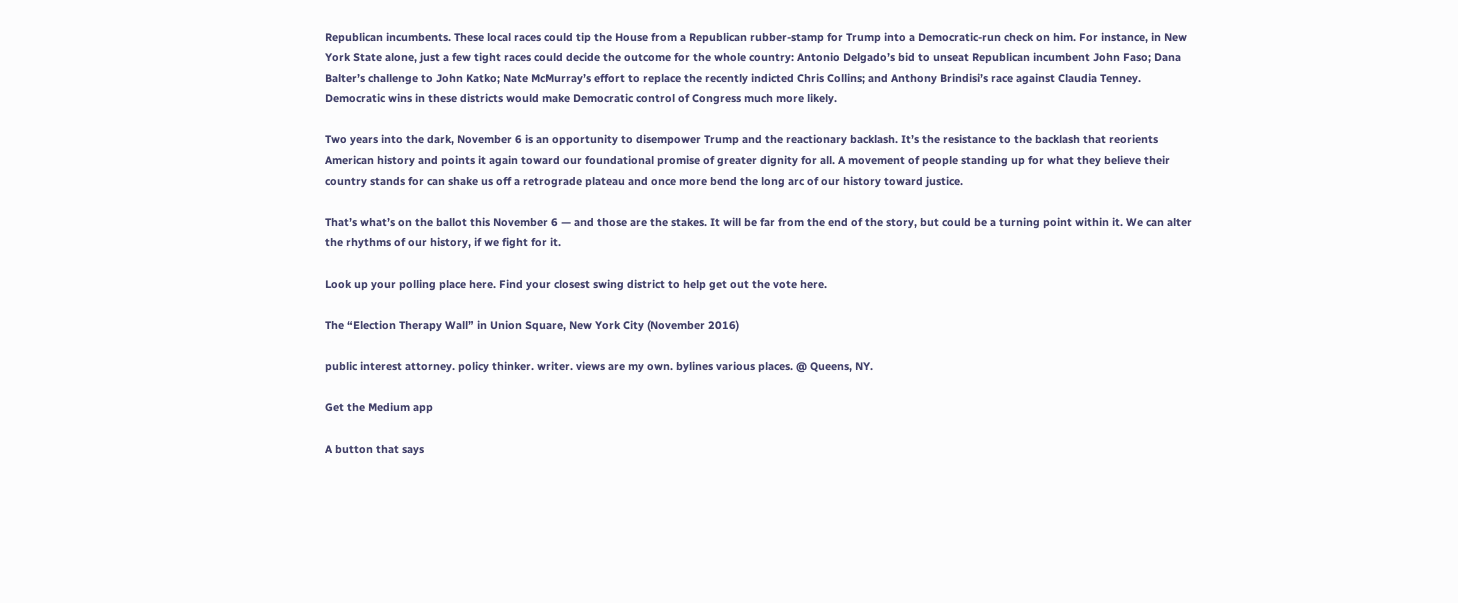Republican incumbents. These local races could tip the House from a Republican rubber-stamp for Trump into a Democratic-run check on him. For instance, in New York State alone, just a few tight races could decide the outcome for the whole country: Antonio Delgado’s bid to unseat Republican incumbent John Faso; Dana Balter’s challenge to John Katko; Nate McMurray’s effort to replace the recently indicted Chris Collins; and Anthony Brindisi’s race against Claudia Tenney. Democratic wins in these districts would make Democratic control of Congress much more likely.

Two years into the dark, November 6 is an opportunity to disempower Trump and the reactionary backlash. It’s the resistance to the backlash that reorients American history and points it again toward our foundational promise of greater dignity for all. A movement of people standing up for what they believe their country stands for can shake us off a retrograde plateau and once more bend the long arc of our history toward justice.

That’s what’s on the ballot this November 6 — and those are the stakes. It will be far from the end of the story, but could be a turning point within it. We can alter the rhythms of our history, if we fight for it.

Look up your polling place here. Find your closest swing district to help get out the vote here.

The “Election Therapy Wall” in Union Square, New York City (November 2016)

public interest attorney. policy thinker. writer. views are my own. bylines various places. @ Queens, NY.

Get the Medium app

A button that says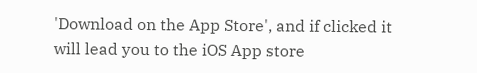'Download on the App Store', and if clicked it will lead you to the iOS App store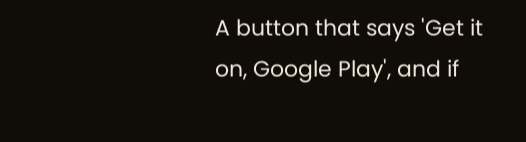A button that says 'Get it on, Google Play', and if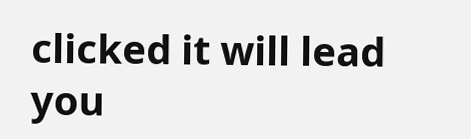clicked it will lead you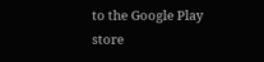to the Google Play store